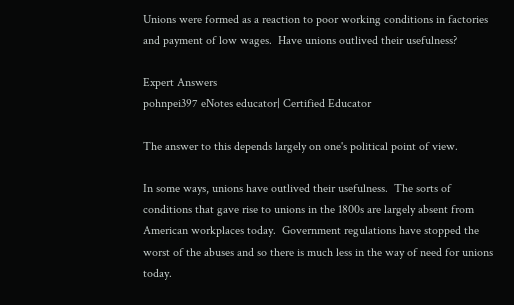Unions were formed as a reaction to poor working conditions in factories and payment of low wages.  Have unions outlived their usefulness?

Expert Answers
pohnpei397 eNotes educator| Certified Educator

The answer to this depends largely on one's political point of view.

In some ways, unions have outlived their usefulness.  The sorts of conditions that gave rise to unions in the 1800s are largely absent from American workplaces today.  Government regulations have stopped the worst of the abuses and so there is much less in the way of need for unions today.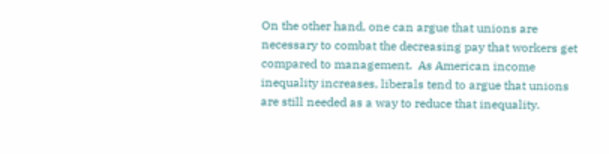On the other hand, one can argue that unions are necessary to combat the decreasing pay that workers get compared to management.  As American income inequality increases, liberals tend to argue that unions are still needed as a way to reduce that inequality.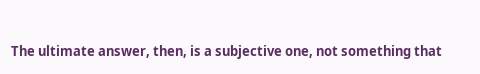The ultimate answer, then, is a subjective one, not something that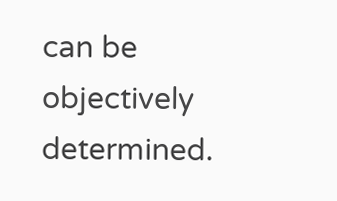can be objectively determined.